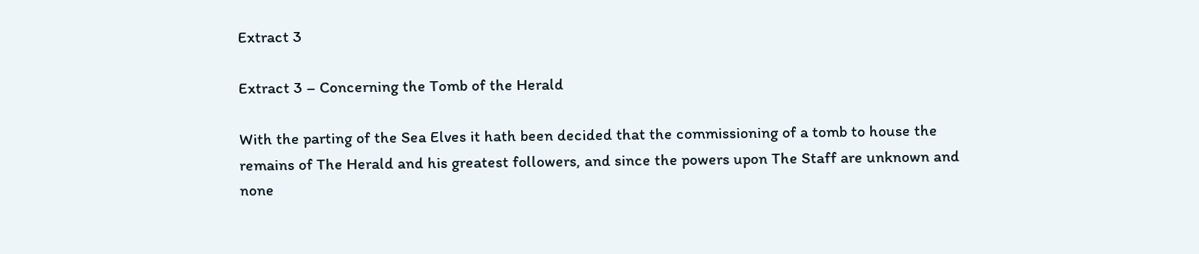Extract 3

Extract 3 – Concerning the Tomb of the Herald

With the parting of the Sea Elves it hath been decided that the commissioning of a tomb to house the remains of The Herald and his greatest followers, and since the powers upon The Staff are unknown and none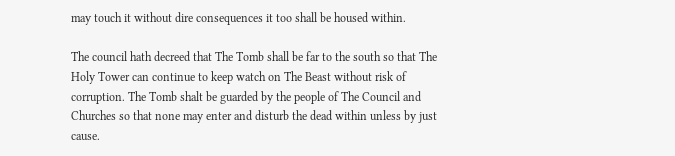may touch it without dire consequences it too shall be housed within.

The council hath decreed that The Tomb shall be far to the south so that The Holy Tower can continue to keep watch on The Beast without risk of corruption. The Tomb shalt be guarded by the people of The Council and Churches so that none may enter and disturb the dead within unless by just cause.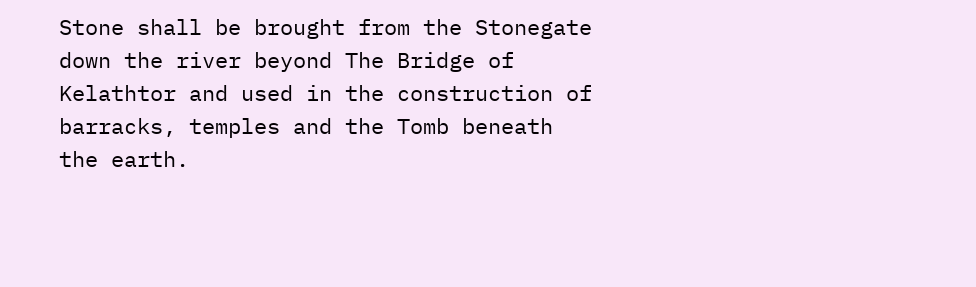Stone shall be brought from the Stonegate down the river beyond The Bridge of Kelathtor and used in the construction of barracks, temples and the Tomb beneath the earth.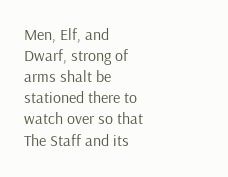Men, Elf, and Dwarf, strong of arms shalt be stationed there to watch over so that The Staff and its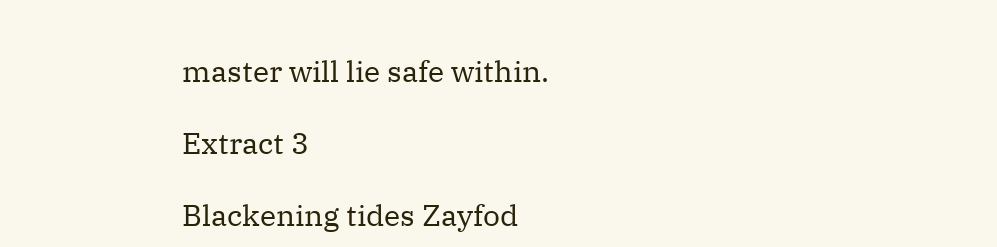master will lie safe within.

Extract 3

Blackening tides Zayfod